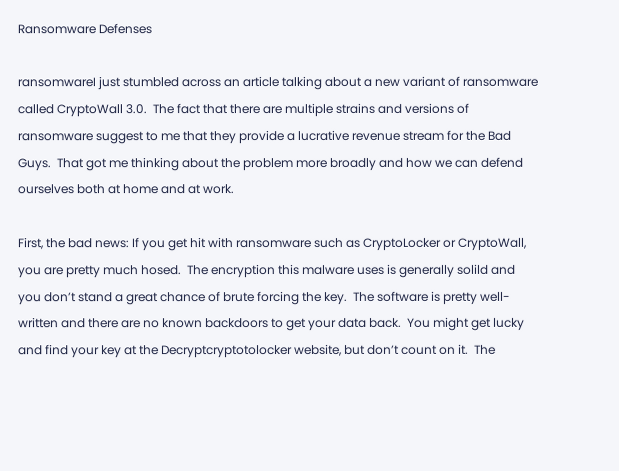Ransomware Defenses

ransomwareI just stumbled across an article talking about a new variant of ransomware called CryptoWall 3.0.  The fact that there are multiple strains and versions of ransomware suggest to me that they provide a lucrative revenue stream for the Bad Guys.  That got me thinking about the problem more broadly and how we can defend ourselves both at home and at work.

First, the bad news: If you get hit with ransomware such as CryptoLocker or CryptoWall, you are pretty much hosed.  The encryption this malware uses is generally solild and you don’t stand a great chance of brute forcing the key.  The software is pretty well-written and there are no known backdoors to get your data back.  You might get lucky and find your key at the Decryptcryptotolocker website, but don’t count on it.  The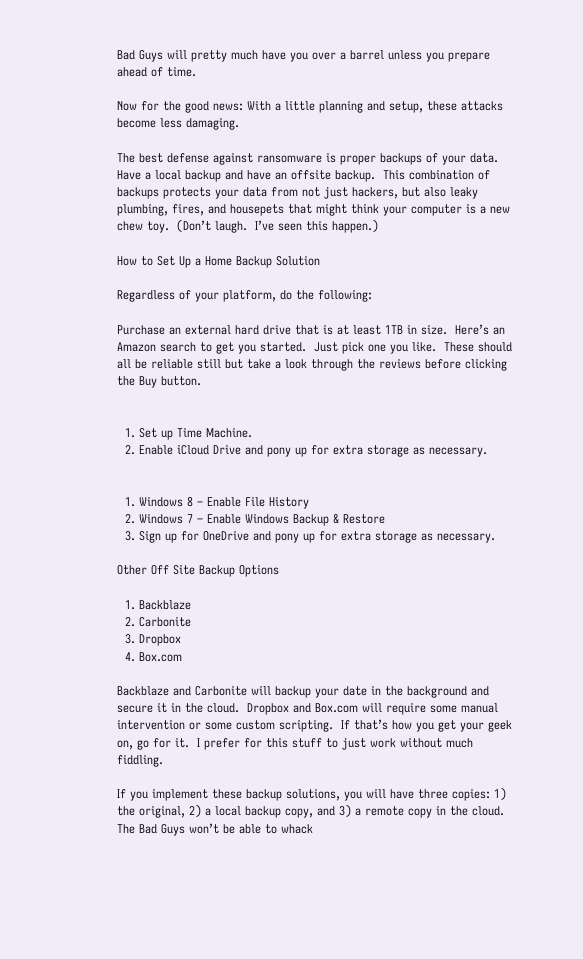Bad Guys will pretty much have you over a barrel unless you prepare ahead of time.

Now for the good news: With a little planning and setup, these attacks become less damaging.

The best defense against ransomware is proper backups of your data.  Have a local backup and have an offsite backup.  This combination of backups protects your data from not just hackers, but also leaky plumbing, fires, and housepets that might think your computer is a new chew toy.  (Don’t laugh.  I’ve seen this happen.)

How to Set Up a Home Backup Solution

Regardless of your platform, do the following:

Purchase an external hard drive that is at least 1TB in size.  Here’s an Amazon search to get you started.  Just pick one you like.  These should all be reliable still but take a look through the reviews before clicking the Buy button.


  1. Set up Time Machine.
  2. Enable iCloud Drive and pony up for extra storage as necessary.


  1. Windows 8 – Enable File History
  2. Windows 7 – Enable Windows Backup & Restore
  3. Sign up for OneDrive and pony up for extra storage as necessary.

Other Off Site Backup Options

  1. Backblaze
  2. Carbonite
  3. Dropbox
  4. Box.com

Backblaze and Carbonite will backup your date in the background and secure it in the cloud.  Dropbox and Box.com will require some manual intervention or some custom scripting.  If that’s how you get your geek on, go for it.  I prefer for this stuff to just work without much fiddling.

If you implement these backup solutions, you will have three copies: 1) the original, 2) a local backup copy, and 3) a remote copy in the cloud.  The Bad Guys won’t be able to whack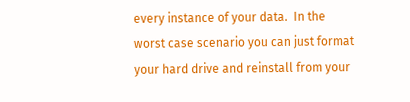every instance of your data.  In the worst case scenario you can just format your hard drive and reinstall from your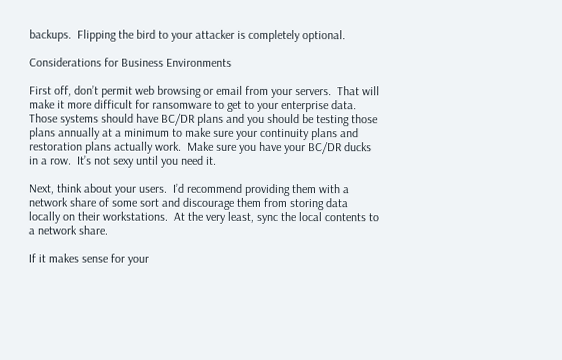backups.  Flipping the bird to your attacker is completely optional.

Considerations for Business Environments

First off, don’t permit web browsing or email from your servers.  That will make it more difficult for ransomware to get to your enterprise data.  Those systems should have BC/DR plans and you should be testing those plans annually at a minimum to make sure your continuity plans and restoration plans actually work.  Make sure you have your BC/DR ducks in a row.  It’s not sexy until you need it.

Next, think about your users.  I’d recommend providing them with a network share of some sort and discourage them from storing data locally on their workstations.  At the very least, sync the local contents to a network share.

If it makes sense for your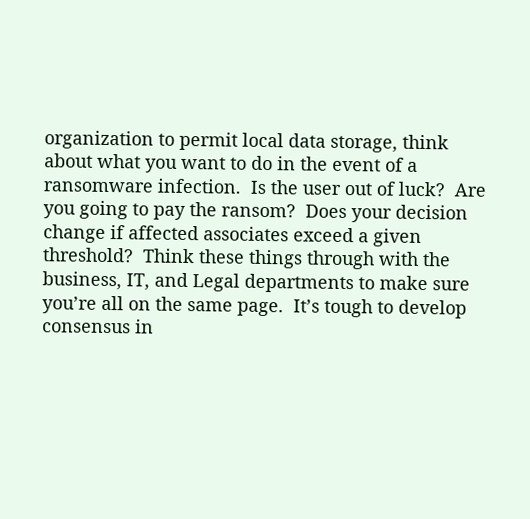organization to permit local data storage, think about what you want to do in the event of a ransomware infection.  Is the user out of luck?  Are you going to pay the ransom?  Does your decision change if affected associates exceed a given threshold?  Think these things through with the business, IT, and Legal departments to make sure you’re all on the same page.  It’s tough to develop consensus in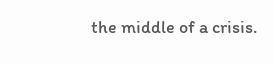the middle of a crisis.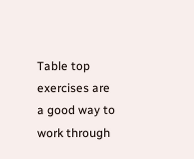Table top exercises are a good way to work through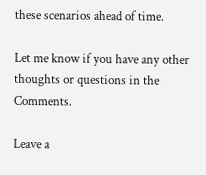these scenarios ahead of time.

Let me know if you have any other thoughts or questions in the Comments.

Leave a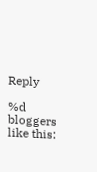Reply

%d bloggers like this: